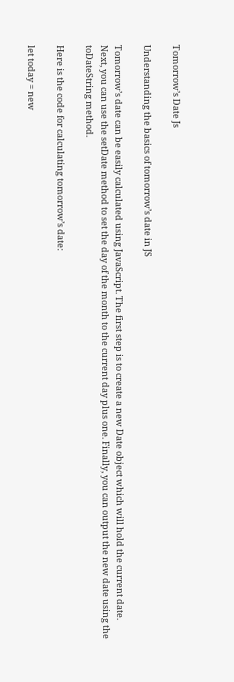Tomorrow’s Date Js

Understanding the basics of tomorrow’s date in JS

Tomorrow’s date can be easily calculated using JavaScript. The first step is to create a new Date object which will hold the current date. Next, you can use the setDate method to set the day of the month to the current day plus one. Finally, you can output the new date using the toDateString method.

Here is the code for calculating tomorrow’s date:

let today = new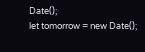Date();
let tomorrow = new Date();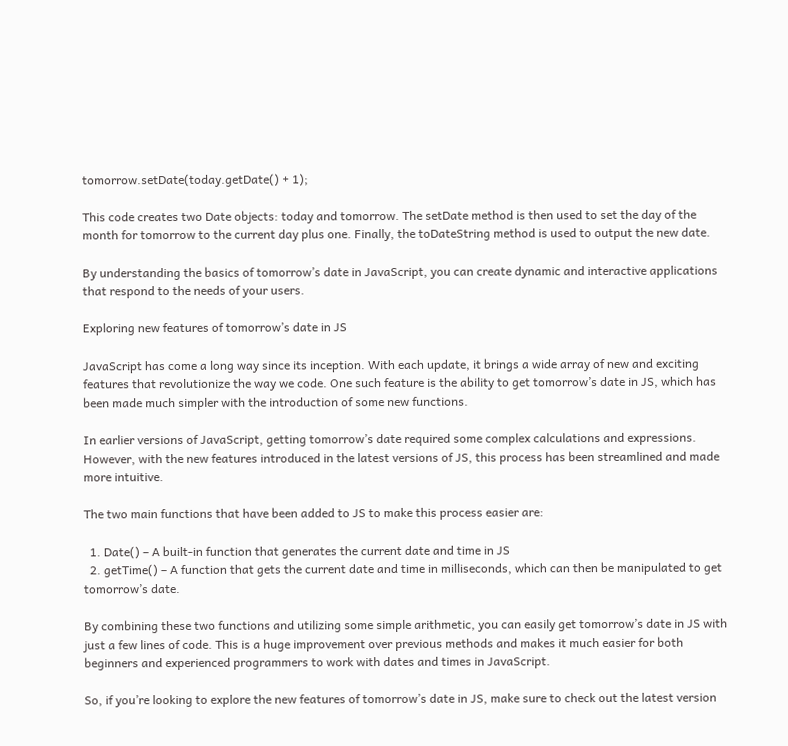tomorrow.setDate(today.getDate() + 1);

This code creates two Date objects: today and tomorrow. The setDate method is then used to set the day of the month for tomorrow to the current day plus one. Finally, the toDateString method is used to output the new date.

By understanding the basics of tomorrow’s date in JavaScript, you can create dynamic and interactive applications that respond to the needs of your users.

Exploring new features of tomorrow’s date in JS

JavaScript has come a long way since its inception. With each update, it brings a wide array of new and exciting features that revolutionize the way we code. One such feature is the ability to get tomorrow’s date in JS, which has been made much simpler with the introduction of some new functions.

In earlier versions of JavaScript, getting tomorrow’s date required some complex calculations and expressions. However, with the new features introduced in the latest versions of JS, this process has been streamlined and made more intuitive.

The two main functions that have been added to JS to make this process easier are:

  1. Date() – A built-in function that generates the current date and time in JS
  2. getTime() – A function that gets the current date and time in milliseconds, which can then be manipulated to get tomorrow’s date.

By combining these two functions and utilizing some simple arithmetic, you can easily get tomorrow’s date in JS with just a few lines of code. This is a huge improvement over previous methods and makes it much easier for both beginners and experienced programmers to work with dates and times in JavaScript.

So, if you’re looking to explore the new features of tomorrow’s date in JS, make sure to check out the latest version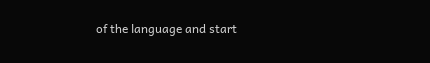of the language and start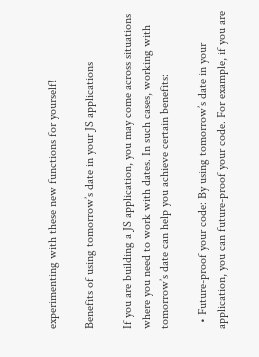experimenting with these new functions for yourself!

Benefits of using tomorrow’s date in your JS applications

If you are building a JS application, you may come across situations where you need to work with dates. In such cases, working with tomorrow’s date can help you achieve certain benefits:

  • Future-proof your code: By using tomorrow’s date in your application, you can future-proof your code. For example, if you are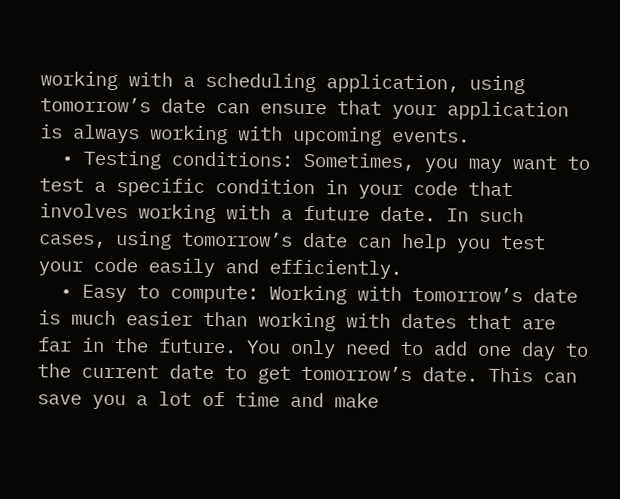working with a scheduling application, using tomorrow’s date can ensure that your application is always working with upcoming events.
  • Testing conditions: Sometimes, you may want to test a specific condition in your code that involves working with a future date. In such cases, using tomorrow’s date can help you test your code easily and efficiently.
  • Easy to compute: Working with tomorrow’s date is much easier than working with dates that are far in the future. You only need to add one day to the current date to get tomorrow’s date. This can save you a lot of time and make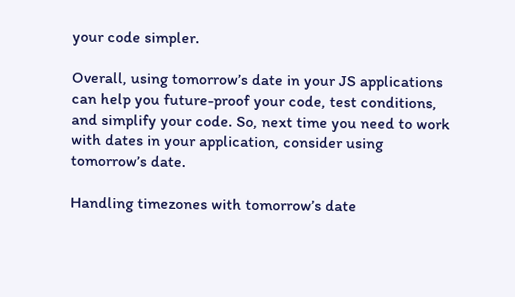your code simpler.

Overall, using tomorrow’s date in your JS applications can help you future-proof your code, test conditions, and simplify your code. So, next time you need to work with dates in your application, consider using tomorrow’s date.

Handling timezones with tomorrow’s date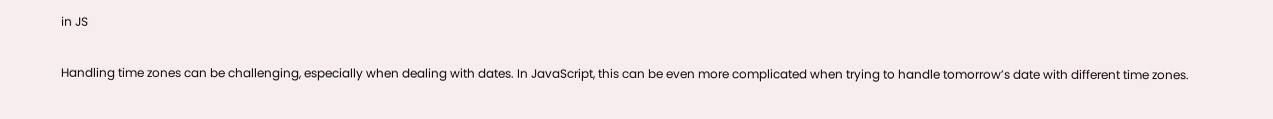in JS

Handling time zones can be challenging, especially when dealing with dates. In JavaScript, this can be even more complicated when trying to handle tomorrow’s date with different time zones.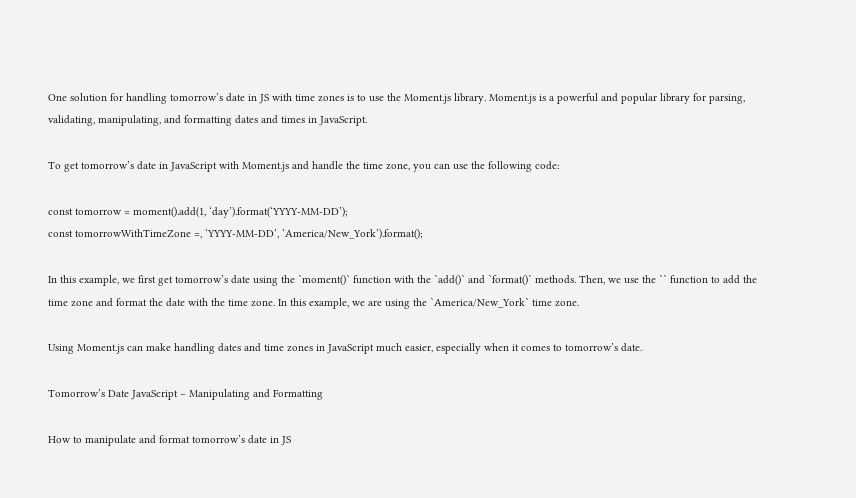One solution for handling tomorrow’s date in JS with time zones is to use the Moment.js library. Moment.js is a powerful and popular library for parsing, validating, manipulating, and formatting dates and times in JavaScript.

To get tomorrow’s date in JavaScript with Moment.js and handle the time zone, you can use the following code:

const tomorrow = moment().add(1, ‘day’).format(‘YYYY-MM-DD’);
const tomorrowWithTimeZone =, ‘YYYY-MM-DD’, ‘America/New_York’).format();

In this example, we first get tomorrow’s date using the `moment()` function with the `add()` and `format()` methods. Then, we use the `` function to add the time zone and format the date with the time zone. In this example, we are using the `America/New_York` time zone.

Using Moment.js can make handling dates and time zones in JavaScript much easier, especially when it comes to tomorrow’s date.

Tomorrow’s Date JavaScript – Manipulating and Formatting

How to manipulate and format tomorrow’s date in JS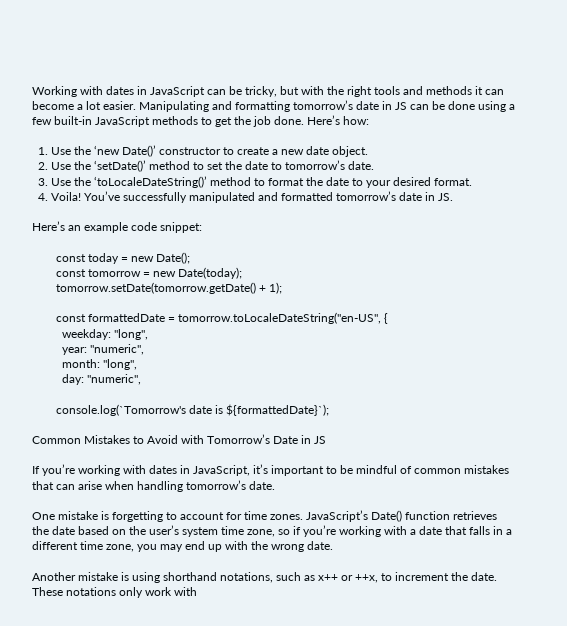Working with dates in JavaScript can be tricky, but with the right tools and methods it can become a lot easier. Manipulating and formatting tomorrow’s date in JS can be done using a few built-in JavaScript methods to get the job done. Here’s how:

  1. Use the ‘new Date()’ constructor to create a new date object.
  2. Use the ‘setDate()’ method to set the date to tomorrow’s date.
  3. Use the ‘toLocaleDateString()’ method to format the date to your desired format.
  4. Voila! You’ve successfully manipulated and formatted tomorrow’s date in JS.

Here’s an example code snippet:

        const today = new Date();
        const tomorrow = new Date(today);
        tomorrow.setDate(tomorrow.getDate() + 1);

        const formattedDate = tomorrow.toLocaleDateString("en-US", {
          weekday: "long",
          year: "numeric",
          month: "long",
          day: "numeric",

        console.log(`Tomorrow's date is ${formattedDate}`);

Common Mistakes to Avoid with Tomorrow’s Date in JS

If you’re working with dates in JavaScript, it’s important to be mindful of common mistakes that can arise when handling tomorrow’s date.

One mistake is forgetting to account for time zones. JavaScript’s Date() function retrieves the date based on the user’s system time zone, so if you’re working with a date that falls in a different time zone, you may end up with the wrong date.

Another mistake is using shorthand notations, such as x++ or ++x, to increment the date. These notations only work with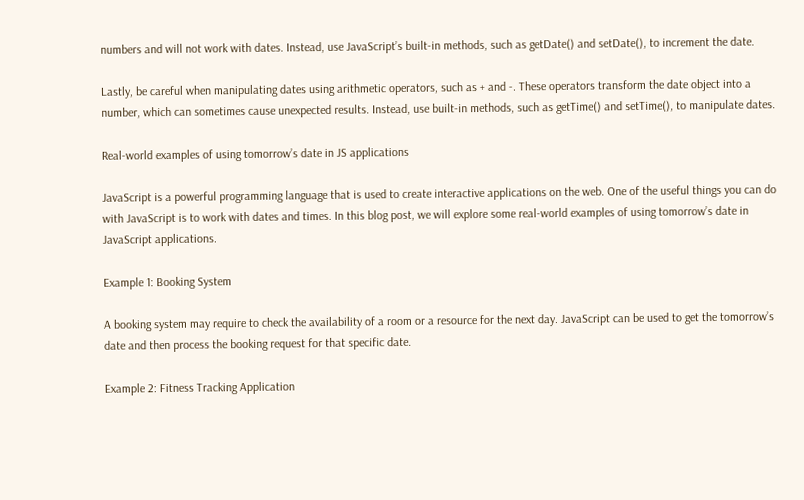numbers and will not work with dates. Instead, use JavaScript’s built-in methods, such as getDate() and setDate(), to increment the date.

Lastly, be careful when manipulating dates using arithmetic operators, such as + and -. These operators transform the date object into a number, which can sometimes cause unexpected results. Instead, use built-in methods, such as getTime() and setTime(), to manipulate dates.

Real-world examples of using tomorrow’s date in JS applications

JavaScript is a powerful programming language that is used to create interactive applications on the web. One of the useful things you can do with JavaScript is to work with dates and times. In this blog post, we will explore some real-world examples of using tomorrow’s date in JavaScript applications.

Example 1: Booking System

A booking system may require to check the availability of a room or a resource for the next day. JavaScript can be used to get the tomorrow’s date and then process the booking request for that specific date.

Example 2: Fitness Tracking Application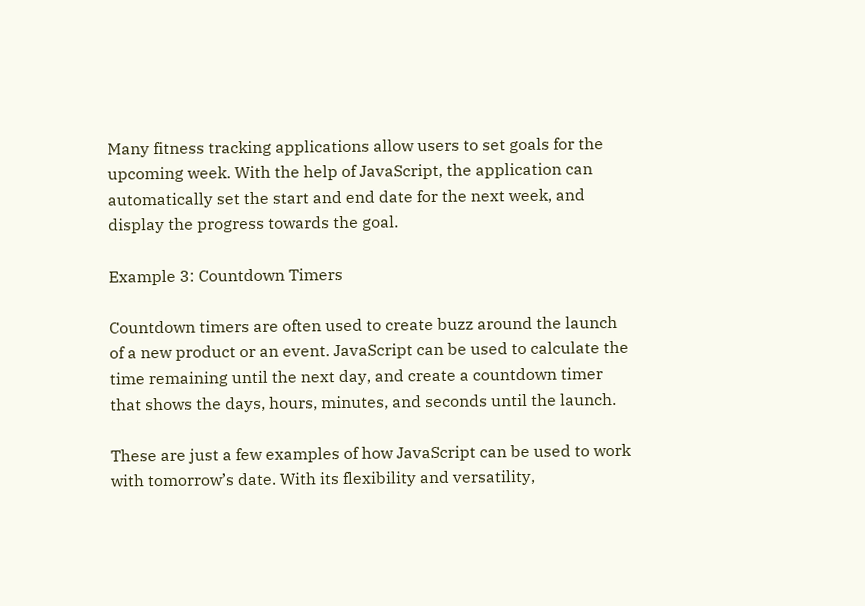Many fitness tracking applications allow users to set goals for the upcoming week. With the help of JavaScript, the application can automatically set the start and end date for the next week, and display the progress towards the goal.

Example 3: Countdown Timers

Countdown timers are often used to create buzz around the launch of a new product or an event. JavaScript can be used to calculate the time remaining until the next day, and create a countdown timer that shows the days, hours, minutes, and seconds until the launch.

These are just a few examples of how JavaScript can be used to work with tomorrow’s date. With its flexibility and versatility,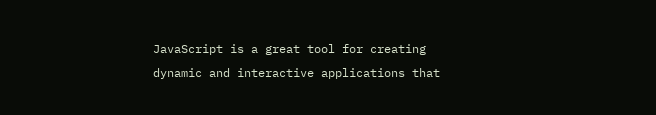JavaScript is a great tool for creating dynamic and interactive applications that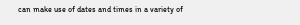can make use of dates and times in a variety of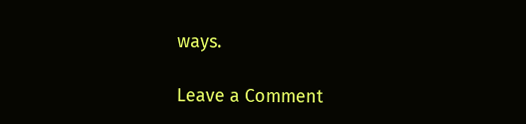ways.

Leave a Comment